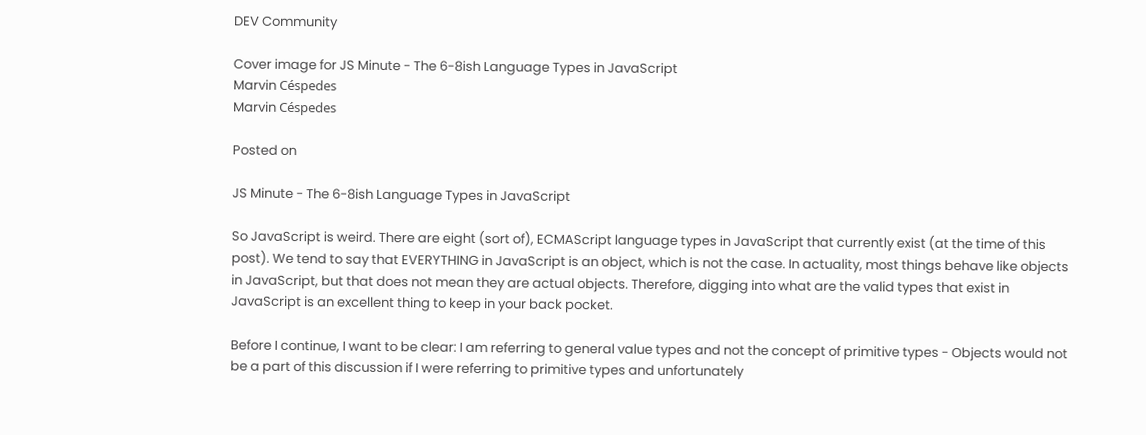DEV Community

Cover image for JS Minute - The 6-8ish Language Types in JavaScript
Marvin Céspedes
Marvin Céspedes

Posted on

JS Minute - The 6-8ish Language Types in JavaScript

So JavaScript is weird. There are eight (sort of), ECMAScript language types in JavaScript that currently exist (at the time of this post). We tend to say that EVERYTHING in JavaScript is an object, which is not the case. In actuality, most things behave like objects in JavaScript, but that does not mean they are actual objects. Therefore, digging into what are the valid types that exist in JavaScript is an excellent thing to keep in your back pocket.

Before I continue, I want to be clear: I am referring to general value types and not the concept of primitive types - Objects would not be a part of this discussion if I were referring to primitive types and unfortunately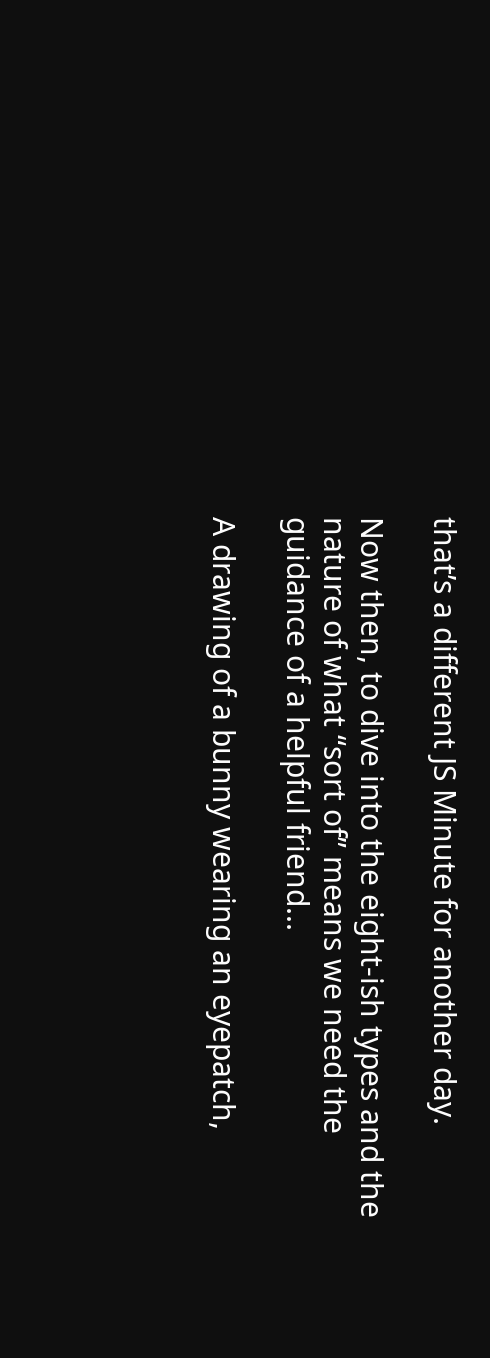that’s a different JS Minute for another day.

Now then, to dive into the eight-ish types and the nature of what “sort of” means we need the guidance of a helpful friend...

A drawing of a bunny wearing an eyepatch,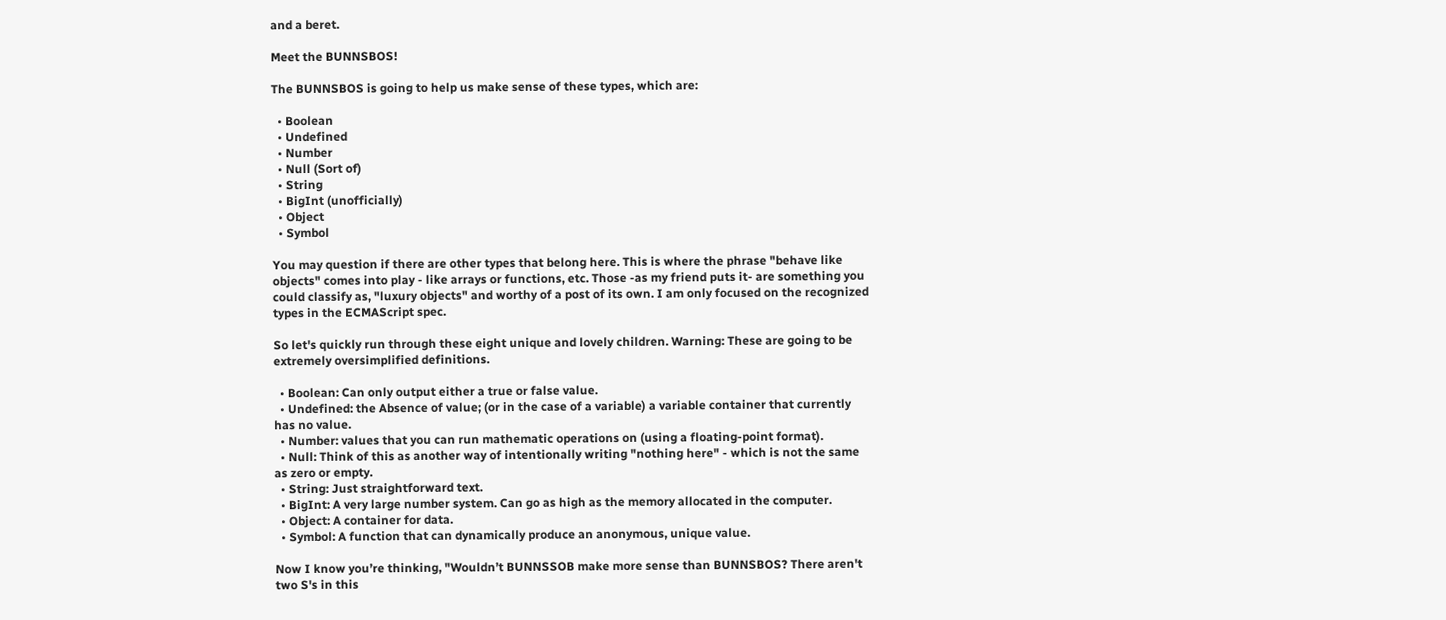and a beret.

Meet the BUNNSBOS!

The BUNNSBOS is going to help us make sense of these types, which are:

  • Boolean
  • Undefined
  • Number
  • Null (Sort of)
  • String
  • BigInt (unofficially)
  • Object
  • Symbol

You may question if there are other types that belong here. This is where the phrase "behave like objects" comes into play - like arrays or functions, etc. Those -as my friend puts it- are something you could classify as, "luxury objects" and worthy of a post of its own. I am only focused on the recognized types in the ECMAScript spec.

So let's quickly run through these eight unique and lovely children. Warning: These are going to be extremely oversimplified definitions.

  • Boolean: Can only output either a true or false value.
  • Undefined: the Absence of value; (or in the case of a variable) a variable container that currently has no value.
  • Number: values that you can run mathematic operations on (using a floating-point format).
  • Null: Think of this as another way of intentionally writing "nothing here" - which is not the same as zero or empty.
  • String: Just straightforward text.
  • BigInt: A very large number system. Can go as high as the memory allocated in the computer.
  • Object: A container for data.
  • Symbol: A function that can dynamically produce an anonymous, unique value.

Now I know you’re thinking, "Wouldn’t BUNNSSOB make more sense than BUNNSBOS? There aren't two S's in this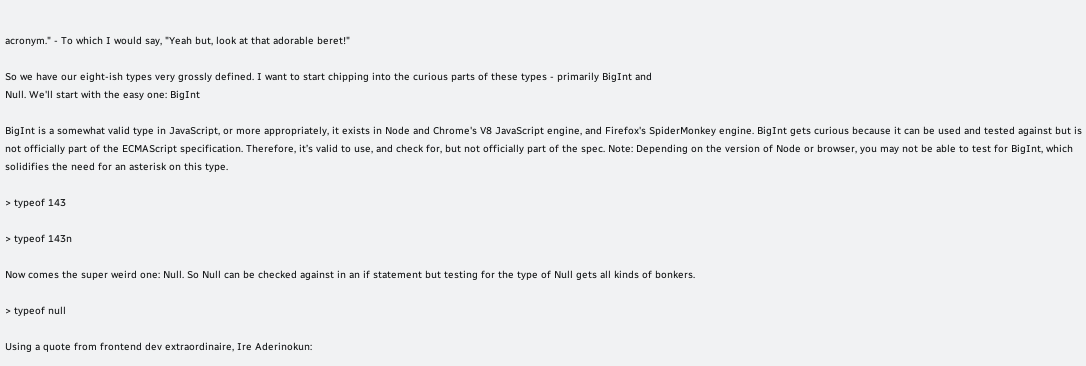acronym." - To which I would say, "Yeah but, look at that adorable beret!"

So we have our eight-ish types very grossly defined. I want to start chipping into the curious parts of these types - primarily BigInt and
Null. We'll start with the easy one: BigInt

BigInt is a somewhat valid type in JavaScript, or more appropriately, it exists in Node and Chrome's V8 JavaScript engine, and Firefox's SpiderMonkey engine. BigInt gets curious because it can be used and tested against but is not officially part of the ECMAScript specification. Therefore, it’s valid to use, and check for, but not officially part of the spec. Note: Depending on the version of Node or browser, you may not be able to test for BigInt, which solidifies the need for an asterisk on this type.

> typeof 143

> typeof 143n

Now comes the super weird one: Null. So Null can be checked against in an if statement but testing for the type of Null gets all kinds of bonkers.

> typeof null

Using a quote from frontend dev extraordinaire, Ire Aderinokun: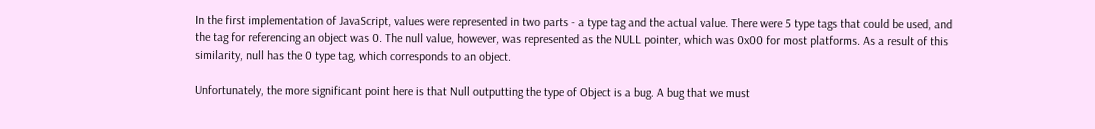In the first implementation of JavaScript, values were represented in two parts - a type tag and the actual value. There were 5 type tags that could be used, and the tag for referencing an object was 0. The null value, however, was represented as the NULL pointer, which was 0x00 for most platforms. As a result of this similarity, null has the 0 type tag, which corresponds to an object.

Unfortunately, the more significant point here is that Null outputting the type of Object is a bug. A bug that we must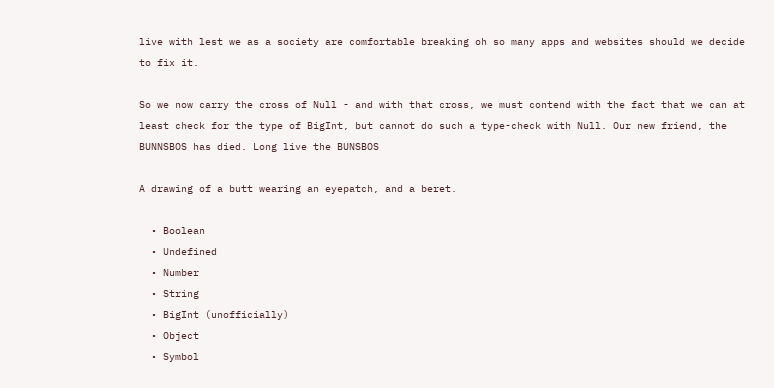live with lest we as a society are comfortable breaking oh so many apps and websites should we decide to fix it.

So we now carry the cross of Null - and with that cross, we must contend with the fact that we can at least check for the type of BigInt, but cannot do such a type-check with Null. Our new friend, the BUNNSBOS has died. Long live the BUNSBOS

A drawing of a butt wearing an eyepatch, and a beret.

  • Boolean
  • Undefined
  • Number
  • String
  • BigInt (unofficially)
  • Object
  • Symbol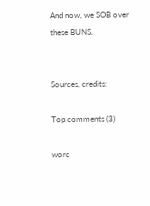And now, we SOB over these BUNS.


Sources, credits:

Top comments (3)

worc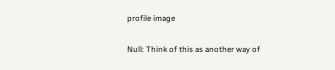profile image

Null: Think of this as another way of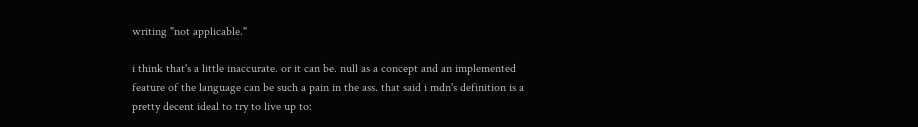writing "not applicable."

i think that's a little inaccurate. or it can be. null as a concept and an implemented feature of the language can be such a pain in the ass. that said i mdn's definition is a pretty decent ideal to try to live up to: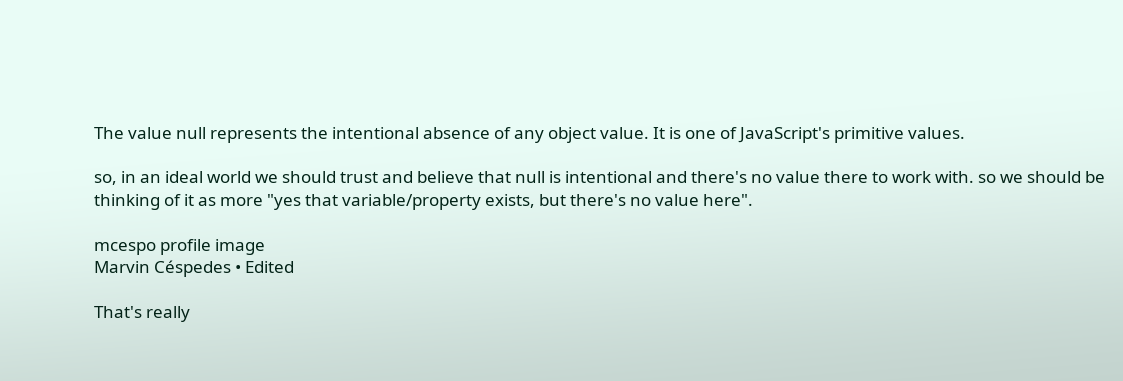The value null represents the intentional absence of any object value. It is one of JavaScript's primitive values.

so, in an ideal world we should trust and believe that null is intentional and there's no value there to work with. so we should be thinking of it as more "yes that variable/property exists, but there's no value here".

mcespo profile image
Marvin Céspedes • Edited

That's really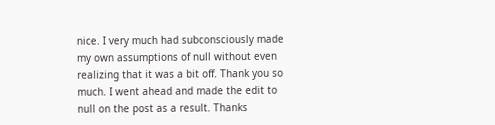nice. I very much had subconsciously made my own assumptions of null without even realizing that it was a bit off. Thank you so much. I went ahead and made the edit to null on the post as a result. Thanks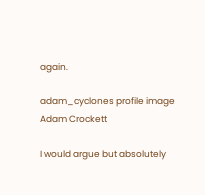again.

adam_cyclones profile image
Adam Crockett

I would argue but absolutely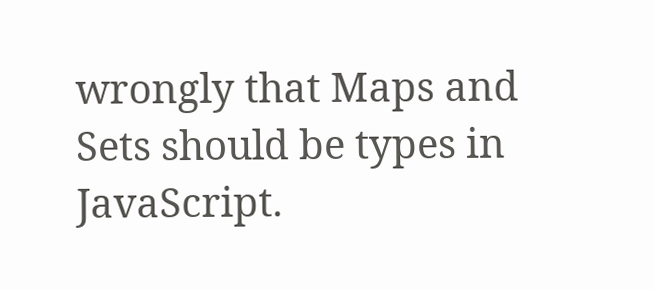wrongly that Maps and Sets should be types in JavaScript.